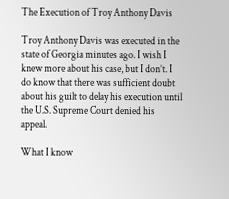The Execution of Troy Anthony Davis

Troy Anthony Davis was executed in the state of Georgia minutes ago. I wish I knew more about his case, but I don’t. I do know that there was sufficient doubt about his guilt to delay his execution until the U.S. Supreme Court denied his appeal.

What I know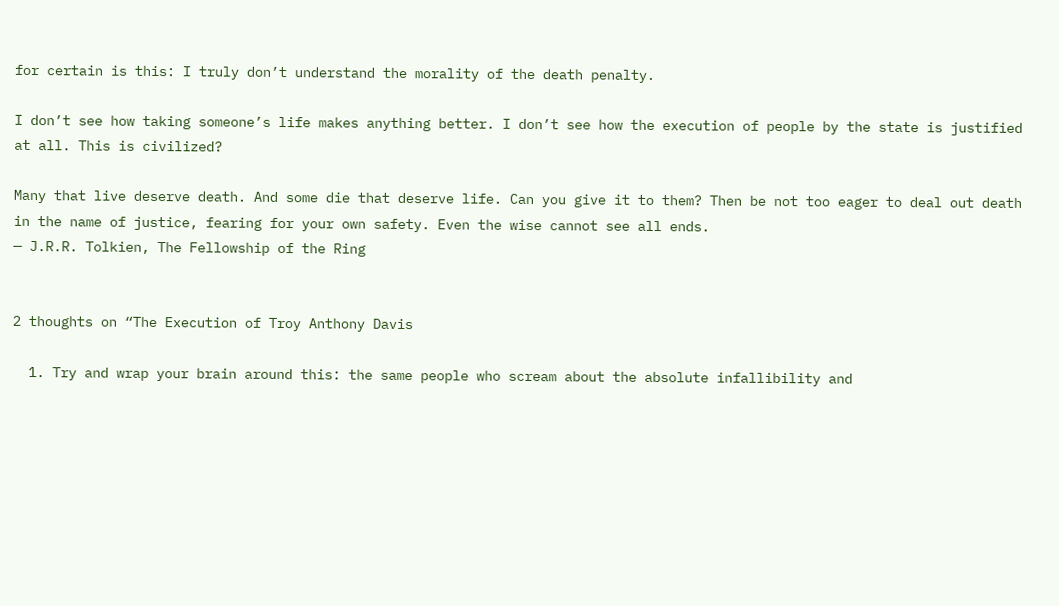for certain is this: I truly don’t understand the morality of the death penalty.

I don’t see how taking someone’s life makes anything better. I don’t see how the execution of people by the state is justified at all. This is civilized?

Many that live deserve death. And some die that deserve life. Can you give it to them? Then be not too eager to deal out death in the name of justice, fearing for your own safety. Even the wise cannot see all ends.
— J.R.R. Tolkien, The Fellowship of the Ring


2 thoughts on “The Execution of Troy Anthony Davis

  1. Try and wrap your brain around this: the same people who scream about the absolute infallibility and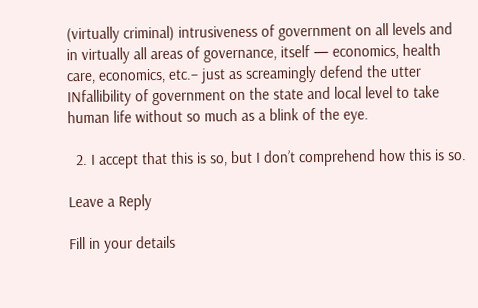(virtually criminal) intrusiveness of government on all levels and in virtually all areas of governance, itself — economics, health care, economics, etc.– just as screamingly defend the utter INfallibility of government on the state and local level to take human life without so much as a blink of the eye.

  2. I accept that this is so, but I don’t comprehend how this is so.

Leave a Reply

Fill in your details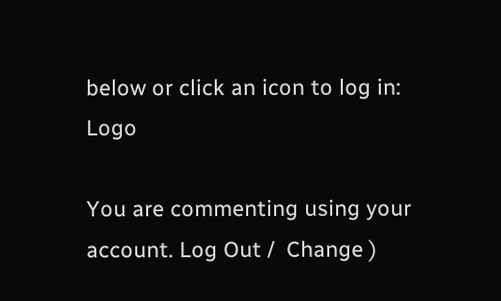below or click an icon to log in: Logo

You are commenting using your account. Log Out /  Change )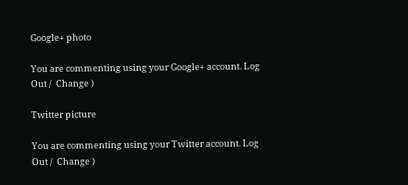Google+ photo

You are commenting using your Google+ account. Log Out /  Change )

Twitter picture

You are commenting using your Twitter account. Log Out /  Change )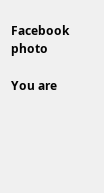Facebook photo

You are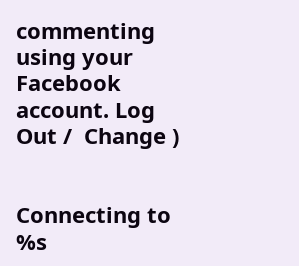commenting using your Facebook account. Log Out /  Change )


Connecting to %s